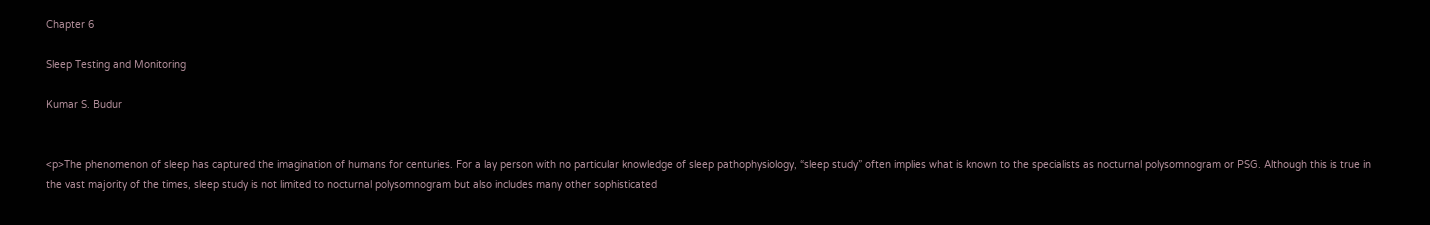Chapter 6

Sleep Testing and Monitoring

Kumar S. Budur


<p>The phenomenon of sleep has captured the imagination of humans for centuries. For a lay person with no particular knowledge of sleep pathophysiology, “sleep study” often implies what is known to the specialists as nocturnal polysomnogram or PSG. Although this is true in the vast majority of the times, sleep study is not limited to nocturnal polysomnogram but also includes many other sophisticated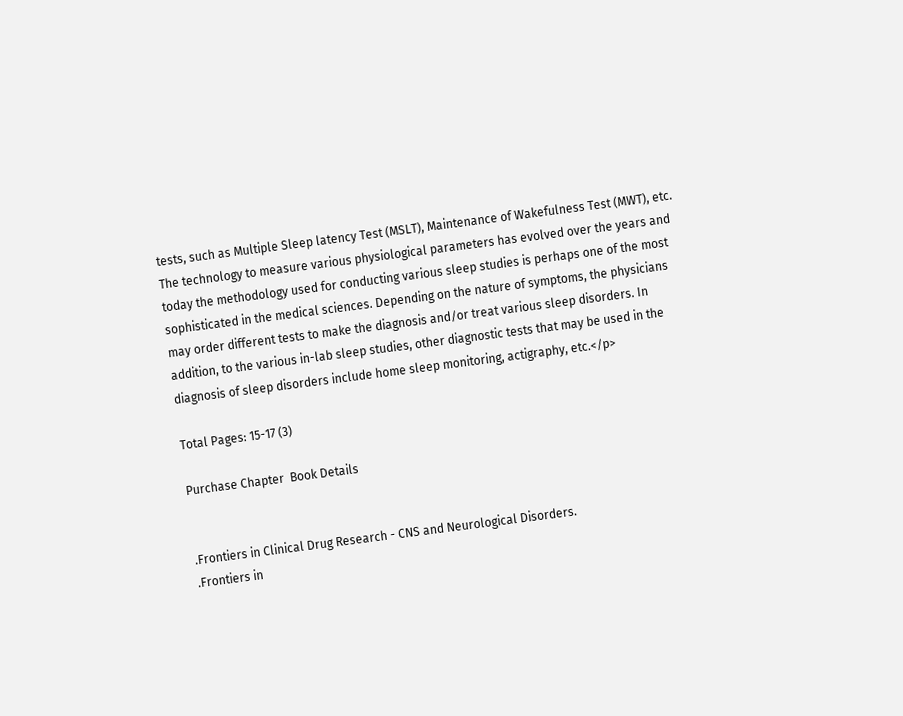tests, such as Multiple Sleep latency Test (MSLT), Maintenance of Wakefulness Test (MWT), etc. The technology to measure various physiological parameters has evolved over the years and today the methodology used for conducting various sleep studies is perhaps one of the most sophisticated in the medical sciences. Depending on the nature of symptoms, the physicians may order different tests to make the diagnosis and/or treat various sleep disorders. In addition, to the various in-lab sleep studies, other diagnostic tests that may be used in the diagnosis of sleep disorders include home sleep monitoring, actigraphy, etc.</p>

Total Pages: 15-17 (3)

Purchase Chapter  Book Details


.Frontiers in Clinical Drug Research - CNS and Neurological Disorders.
.Frontiers in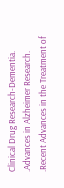Clinical Drug Research-Dementia.
.Advances in Alzheimer Research.
.Recent Advances in the Treatment of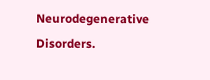Neurodegenerative Disorders.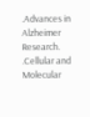.Advances in Alzheimer Research.
.Cellular and Molecular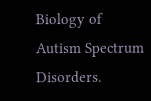Biology of Autism Spectrum Disorders.